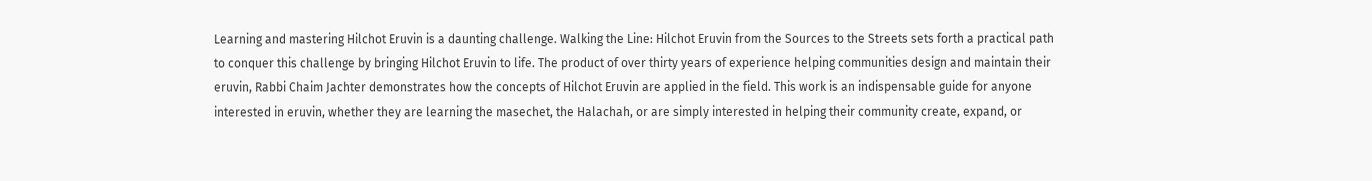Learning and mastering Hilchot Eruvin is a daunting challenge. Walking the Line: Hilchot Eruvin from the Sources to the Streets sets forth a practical path to conquer this challenge by bringing Hilchot Eruvin to life. The product of over thirty years of experience helping communities design and maintain their eruvin, Rabbi Chaim Jachter demonstrates how the concepts of Hilchot Eruvin are applied in the field. This work is an indispensable guide for anyone interested in eruvin, whether they are learning the masechet, the Halachah, or are simply interested in helping their community create, expand, or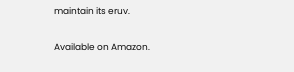maintain its eruv.

Available on Amazon.